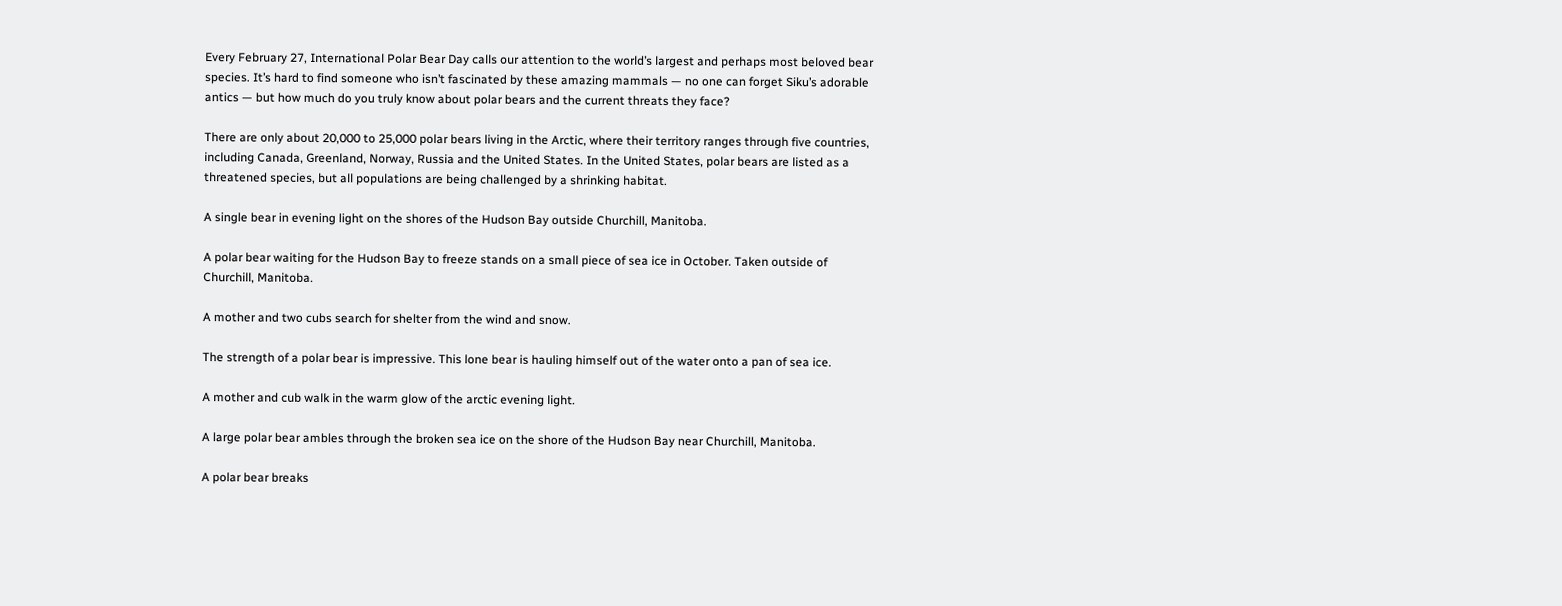Every February 27, International Polar Bear Day calls our attention to the world’s largest and perhaps most beloved bear species. It’s hard to find someone who isn’t fascinated by these amazing mammals — no one can forget Siku’s adorable antics — but how much do you truly know about polar bears and the current threats they face?

There are only about 20,000 to 25,000 polar bears living in the Arctic, where their territory ranges through five countries, including Canada, Greenland, Norway, Russia and the United States. In the United States, polar bears are listed as a threatened species, but all populations are being challenged by a shrinking habitat.

A single bear in evening light on the shores of the Hudson Bay outside Churchill, Manitoba.

A polar bear waiting for the Hudson Bay to freeze stands on a small piece of sea ice in October. Taken outside of Churchill, Manitoba.

A mother and two cubs search for shelter from the wind and snow.

The strength of a polar bear is impressive. This lone bear is hauling himself out of the water onto a pan of sea ice.

A mother and cub walk in the warm glow of the arctic evening light.

A large polar bear ambles through the broken sea ice on the shore of the Hudson Bay near Churchill, Manitoba.

A polar bear breaks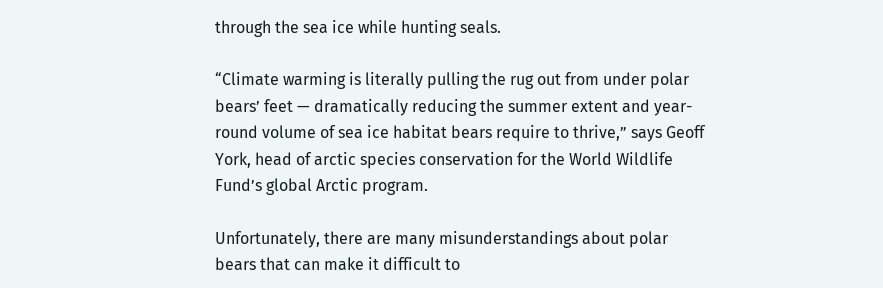through the sea ice while hunting seals.

“Climate warming is literally pulling the rug out from under polar bears’ feet — dramatically reducing the summer extent and year-round volume of sea ice habitat bears require to thrive,” says Geoff York, head of arctic species conservation for the World Wildlife Fund’s global Arctic program.

Unfortunately, there are many misunderstandings about polar bears that can make it difficult to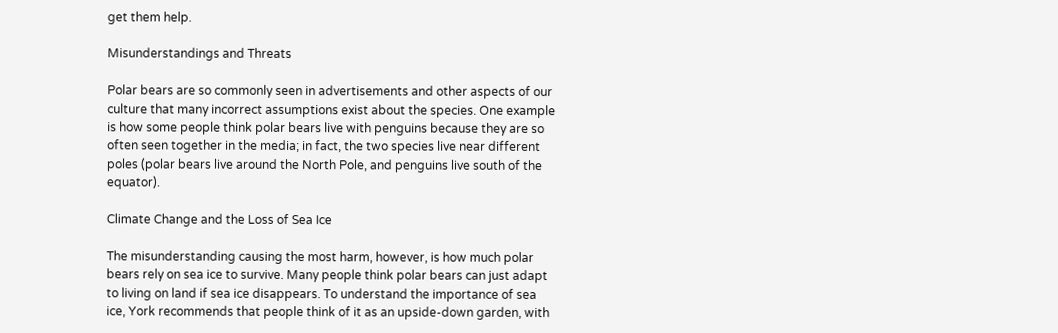get them help.

Misunderstandings and Threats

Polar bears are so commonly seen in advertisements and other aspects of our culture that many incorrect assumptions exist about the species. One example is how some people think polar bears live with penguins because they are so often seen together in the media; in fact, the two species live near different poles (polar bears live around the North Pole, and penguins live south of the equator).

Climate Change and the Loss of Sea Ice

The misunderstanding causing the most harm, however, is how much polar bears rely on sea ice to survive. Many people think polar bears can just adapt to living on land if sea ice disappears. To understand the importance of sea ice, York recommends that people think of it as an upside-down garden, with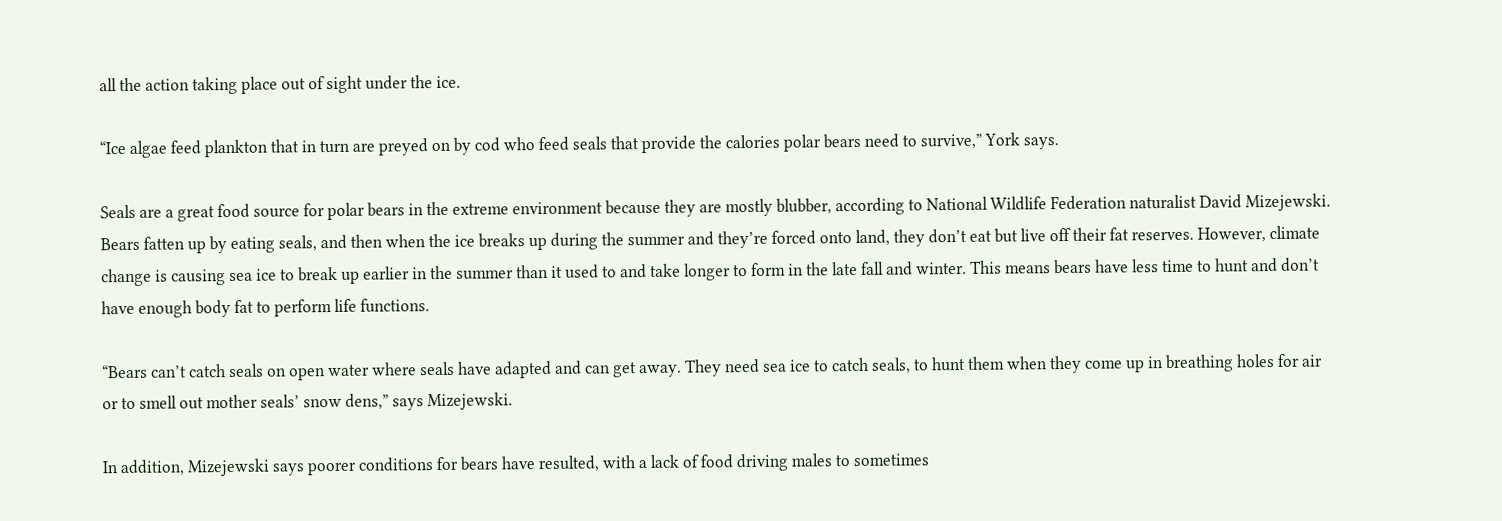all the action taking place out of sight under the ice.

“Ice algae feed plankton that in turn are preyed on by cod who feed seals that provide the calories polar bears need to survive,” York says.

Seals are a great food source for polar bears in the extreme environment because they are mostly blubber, according to National Wildlife Federation naturalist David Mizejewski. Bears fatten up by eating seals, and then when the ice breaks up during the summer and they’re forced onto land, they don’t eat but live off their fat reserves. However, climate change is causing sea ice to break up earlier in the summer than it used to and take longer to form in the late fall and winter. This means bears have less time to hunt and don’t have enough body fat to perform life functions.

“Bears can’t catch seals on open water where seals have adapted and can get away. They need sea ice to catch seals, to hunt them when they come up in breathing holes for air or to smell out mother seals’ snow dens,” says Mizejewski.

In addition, Mizejewski says poorer conditions for bears have resulted, with a lack of food driving males to sometimes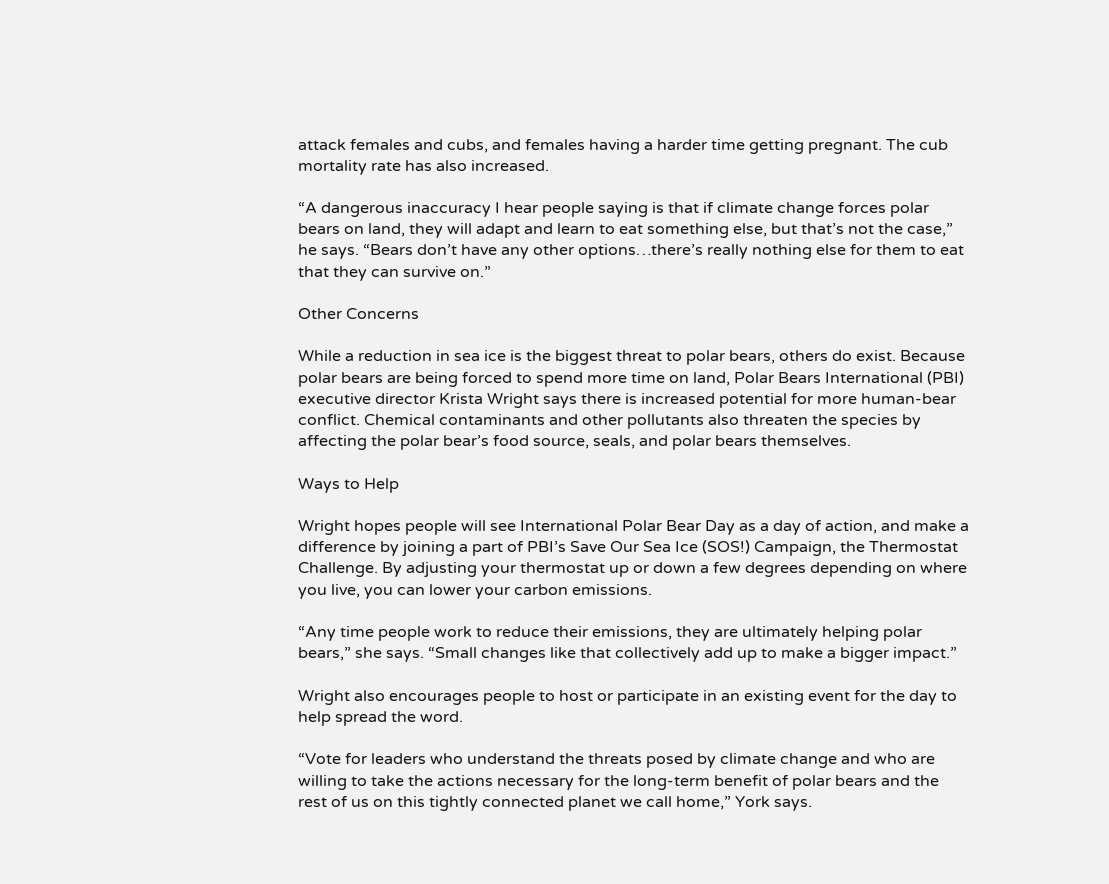attack females and cubs, and females having a harder time getting pregnant. The cub mortality rate has also increased.

“A dangerous inaccuracy I hear people saying is that if climate change forces polar bears on land, they will adapt and learn to eat something else, but that’s not the case,” he says. “Bears don’t have any other options…there’s really nothing else for them to eat that they can survive on.”

Other Concerns

While a reduction in sea ice is the biggest threat to polar bears, others do exist. Because polar bears are being forced to spend more time on land, Polar Bears International (PBI) executive director Krista Wright says there is increased potential for more human-bear conflict. Chemical contaminants and other pollutants also threaten the species by affecting the polar bear’s food source, seals, and polar bears themselves.

Ways to Help

Wright hopes people will see International Polar Bear Day as a day of action, and make a difference by joining a part of PBI’s Save Our Sea Ice (SOS!) Campaign, the Thermostat Challenge. By adjusting your thermostat up or down a few degrees depending on where you live, you can lower your carbon emissions.

“Any time people work to reduce their emissions, they are ultimately helping polar bears,” she says. “Small changes like that collectively add up to make a bigger impact.”

Wright also encourages people to host or participate in an existing event for the day to help spread the word.

“Vote for leaders who understand the threats posed by climate change and who are willing to take the actions necessary for the long-term benefit of polar bears and the rest of us on this tightly connected planet we call home,” York says.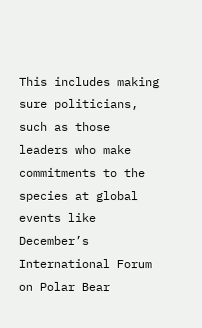This includes making sure politicians, such as those leaders who make commitments to the species at global events like December’s International Forum on Polar Bear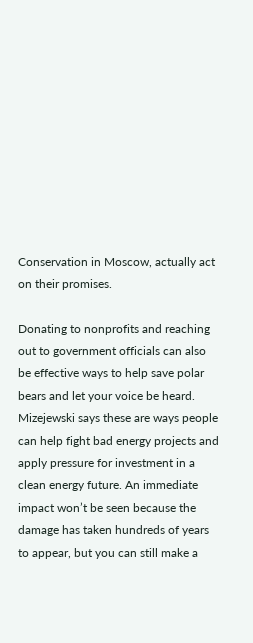Conservation in Moscow, actually act on their promises.

Donating to nonprofits and reaching out to government officials can also be effective ways to help save polar bears and let your voice be heard. Mizejewski says these are ways people can help fight bad energy projects and apply pressure for investment in a clean energy future. An immediate impact won’t be seen because the damage has taken hundreds of years to appear, but you can still make a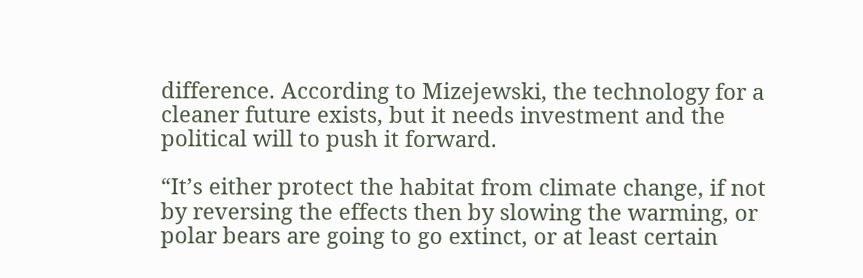difference. According to Mizejewski, the technology for a cleaner future exists, but it needs investment and the political will to push it forward.

“It’s either protect the habitat from climate change, if not by reversing the effects then by slowing the warming, or polar bears are going to go extinct, or at least certain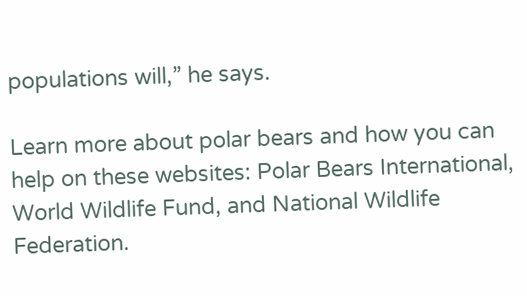populations will,” he says.

Learn more about polar bears and how you can help on these websites: Polar Bears International, World Wildlife Fund, and National Wildlife Federation.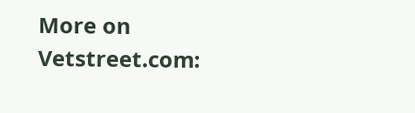More on Vetstreet.com: